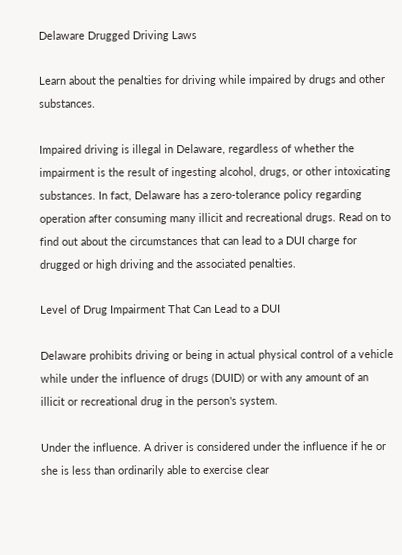Delaware Drugged Driving Laws

Learn about the penalties for driving while impaired by drugs and other substances.

Impaired driving is illegal in Delaware, regardless of whether the impairment is the result of ingesting alcohol, drugs, or other intoxicating substances. In fact, Delaware has a zero-tolerance policy regarding operation after consuming many illicit and recreational drugs. Read on to find out about the circumstances that can lead to a DUI charge for drugged or high driving and the associated penalties.

Level of Drug Impairment That Can Lead to a DUI

Delaware prohibits driving or being in actual physical control of a vehicle while under the influence of drugs (DUID) or with any amount of an illicit or recreational drug in the person's system.

Under the influence. A driver is considered under the influence if he or she is less than ordinarily able to exercise clear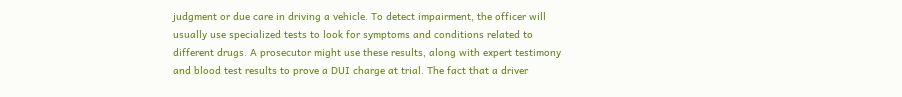judgment or due care in driving a vehicle. To detect impairment, the officer will usually use specialized tests to look for symptoms and conditions related to different drugs. A prosecutor might use these results, along with expert testimony and blood test results to prove a DUI charge at trial. The fact that a driver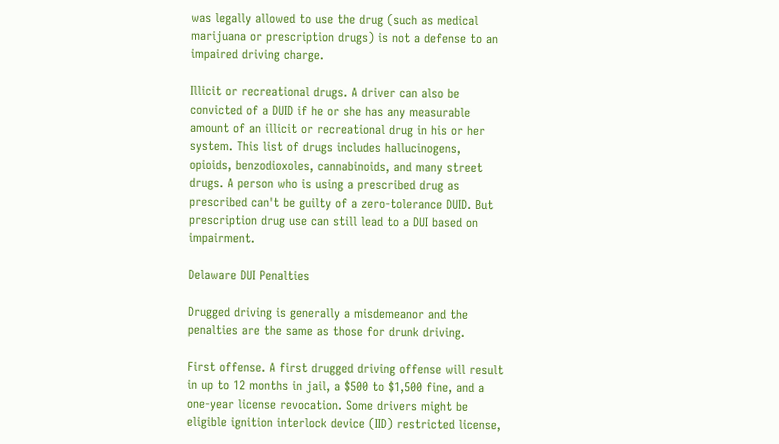was legally allowed to use the drug (such as medical marijuana or prescription drugs) is not a defense to an impaired driving charge.

Illicit or recreational drugs. A driver can also be convicted of a DUID if he or she has any measurable amount of an illicit or recreational drug in his or her system. This list of drugs includes hallucinogens, opioids, benzodioxoles, cannabinoids, and many street drugs. A person who is using a prescribed drug as prescribed can't be guilty of a zero-tolerance DUID. But prescription drug use can still lead to a DUI based on impairment.

Delaware DUI Penalties

Drugged driving is generally a misdemeanor and the penalties are the same as those for drunk driving.

First offense. A first drugged driving offense will result in up to 12 months in jail, a $500 to $1,500 fine, and a one-year license revocation. Some drivers might be eligible ignition interlock device (IID) restricted license,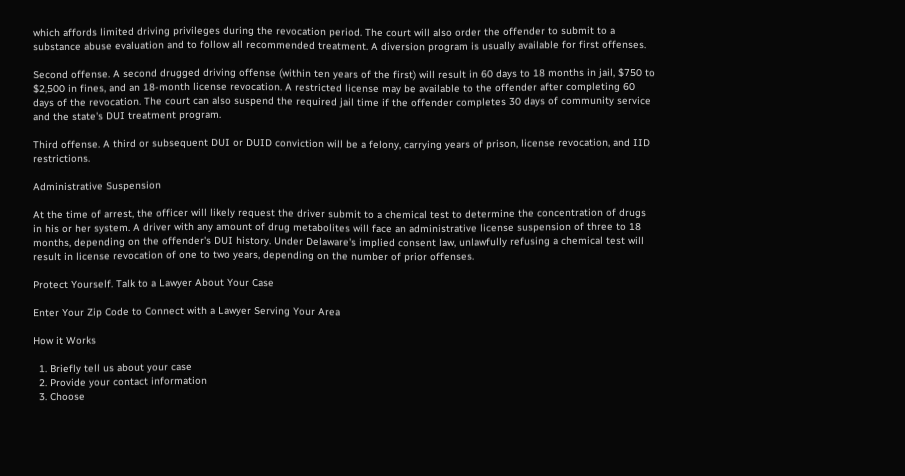which affords limited driving privileges during the revocation period. The court will also order the offender to submit to a substance abuse evaluation and to follow all recommended treatment. A diversion program is usually available for first offenses.

Second offense. A second drugged driving offense (within ten years of the first) will result in 60 days to 18 months in jail, $750 to $2,500 in fines, and an 18-month license revocation. A restricted license may be available to the offender after completing 60 days of the revocation. The court can also suspend the required jail time if the offender completes 30 days of community service and the state's DUI treatment program.

Third offense. A third or subsequent DUI or DUID conviction will be a felony, carrying years of prison, license revocation, and IID restrictions.

Administrative Suspension

At the time of arrest, the officer will likely request the driver submit to a chemical test to determine the concentration of drugs in his or her system. A driver with any amount of drug metabolites will face an administrative license suspension of three to 18 months, depending on the offender's DUI history. Under Delaware's implied consent law, unlawfully refusing a chemical test will result in license revocation of one to two years, depending on the number of prior offenses.

Protect Yourself. Talk to a Lawyer About Your Case

Enter Your Zip Code to Connect with a Lawyer Serving Your Area

How it Works

  1. Briefly tell us about your case
  2. Provide your contact information
  3. Choose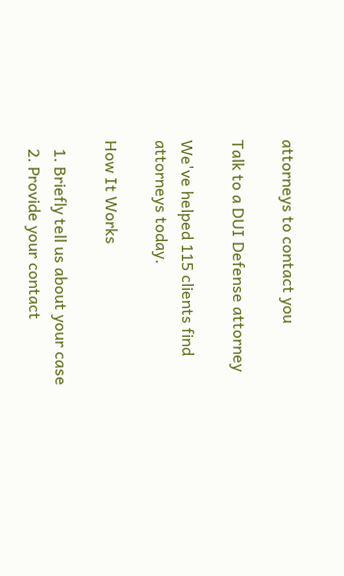attorneys to contact you

Talk to a DUI Defense attorney

We've helped 115 clients find attorneys today.

How It Works

  1. Briefly tell us about your case
  2. Provide your contact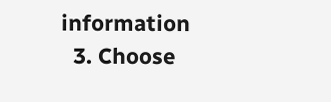information
  3. Choose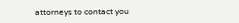attorneys to contact you